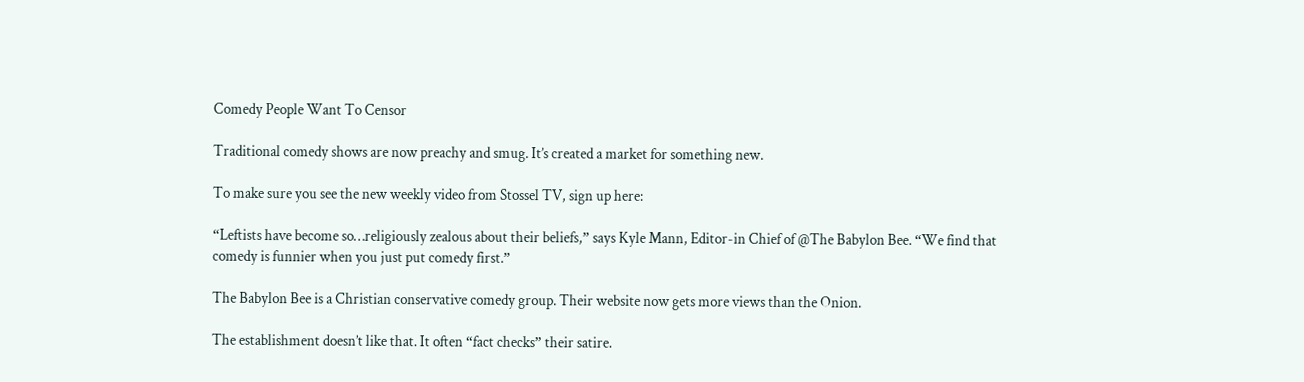Comedy People Want To Censor

Traditional comedy shows are now preachy and smug. It’s created a market for something new.

To make sure you see the new weekly video from Stossel TV, sign up here:

“Leftists have become so…religiously zealous about their beliefs,” says Kyle Mann, Editor-in Chief of @The Babylon Bee. “We find that comedy is funnier when you just put comedy first.”

The Babylon Bee is a Christian conservative comedy group. Their website now gets more views than the Onion.

The establishment doesn’t like that. It often “fact checks” their satire.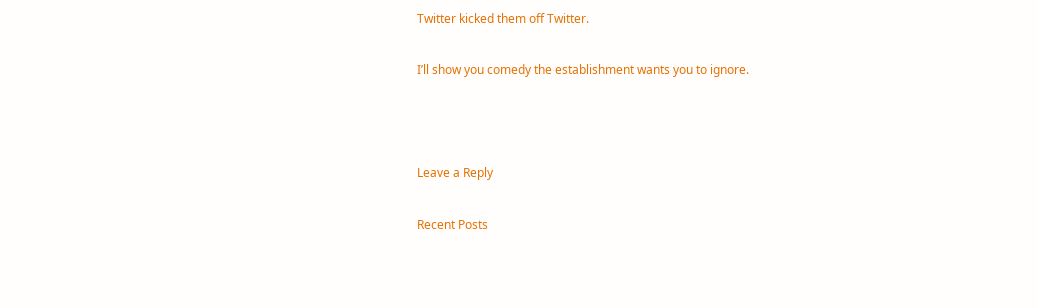Twitter kicked them off Twitter.

I’ll show you comedy the establishment wants you to ignore.



Leave a Reply

Recent Posts